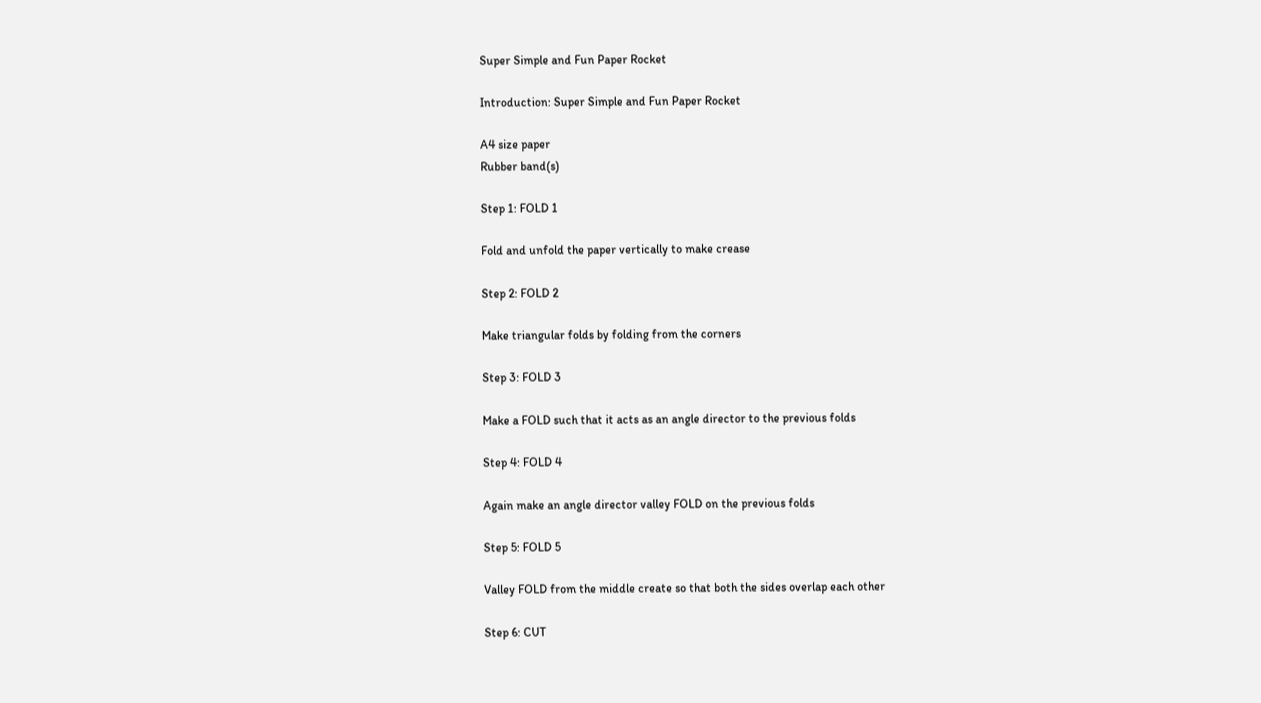Super Simple and Fun Paper Rocket

Introduction: Super Simple and Fun Paper Rocket

A4 size paper
Rubber band(s)

Step 1: FOLD 1

Fold and unfold the paper vertically to make crease

Step 2: FOLD 2

Make triangular folds by folding from the corners

Step 3: FOLD 3

Make a FOLD such that it acts as an angle director to the previous folds

Step 4: FOLD 4

Again make an angle director valley FOLD on the previous folds

Step 5: FOLD 5

Valley FOLD from the middle create so that both the sides overlap each other

Step 6: CUT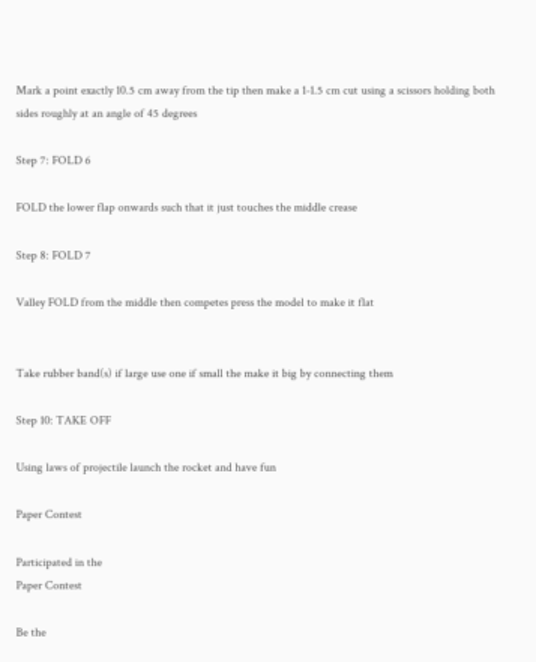Mark a point exactly 10.5 cm away from the tip then make a 1-1.5 cm cut using a scissors holding both sides roughly at an angle of 45 degrees

Step 7: FOLD 6

FOLD the lower flap onwards such that it just touches the middle crease

Step 8: FOLD 7

Valley FOLD from the middle then competes press the model to make it flat


Take rubber band(s) if large use one if small the make it big by connecting them

Step 10: TAKE OFF

Using laws of projectile launch the rocket and have fun

Paper Contest

Participated in the
Paper Contest

Be the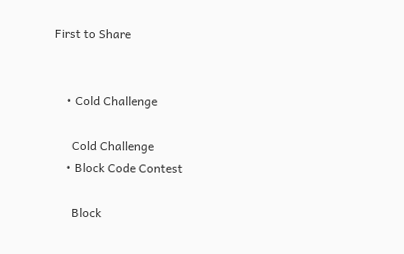First to Share


    • Cold Challenge

      Cold Challenge
    • Block Code Contest

      Block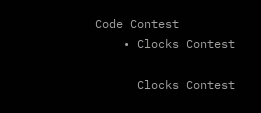Code Contest
    • Clocks Contest

      Clocks Contest